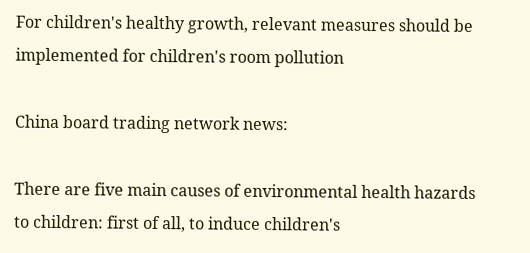For children's healthy growth, relevant measures should be implemented for children's room pollution

China board trading network news:

There are five main causes of environmental health hazards to children: first of all, to induce children's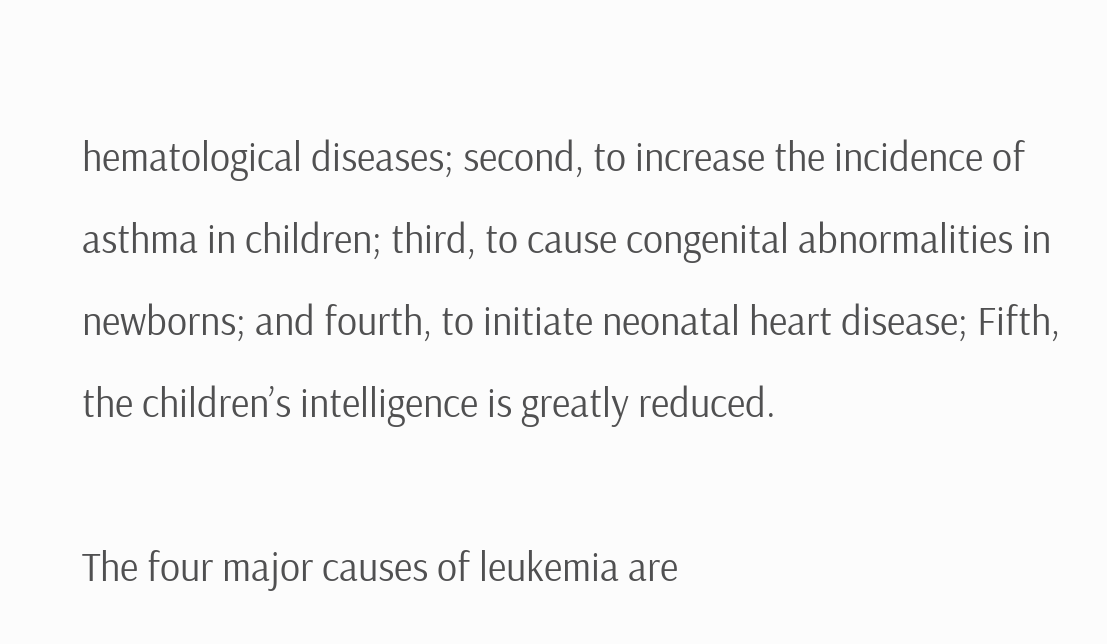hematological diseases; second, to increase the incidence of asthma in children; third, to cause congenital abnormalities in newborns; and fourth, to initiate neonatal heart disease; Fifth, the children’s intelligence is greatly reduced.

The four major causes of leukemia are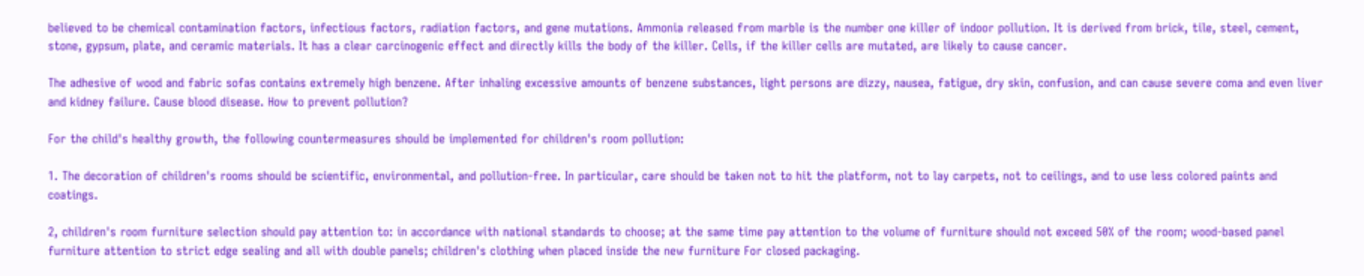believed to be chemical contamination factors, infectious factors, radiation factors, and gene mutations. Ammonia released from marble is the number one killer of indoor pollution. It is derived from brick, tile, steel, cement, stone, gypsum, plate, and ceramic materials. It has a clear carcinogenic effect and directly kills the body of the killer. Cells, if the killer cells are mutated, are likely to cause cancer.

The adhesive of wood and fabric sofas contains extremely high benzene. After inhaling excessive amounts of benzene substances, light persons are dizzy, nausea, fatigue, dry skin, confusion, and can cause severe coma and even liver and kidney failure. Cause blood disease. How to prevent pollution?

For the child's healthy growth, the following countermeasures should be implemented for children's room pollution:

1. The decoration of children's rooms should be scientific, environmental, and pollution-free. In particular, care should be taken not to hit the platform, not to lay carpets, not to ceilings, and to use less colored paints and coatings.

2, children's room furniture selection should pay attention to: in accordance with national standards to choose; at the same time pay attention to the volume of furniture should not exceed 50% of the room; wood-based panel furniture attention to strict edge sealing and all with double panels; children's clothing when placed inside the new furniture For closed packaging.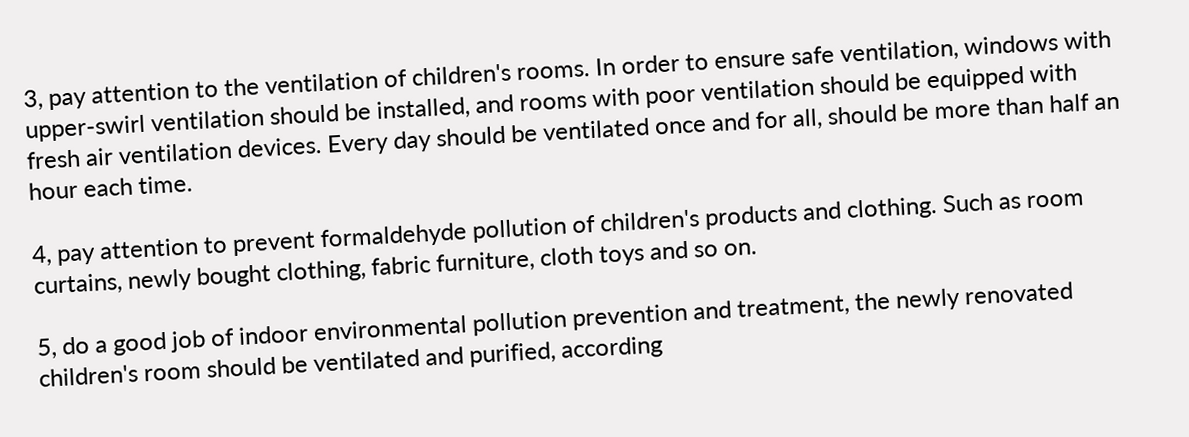3, pay attention to the ventilation of children's rooms. In order to ensure safe ventilation, windows with upper-swirl ventilation should be installed, and rooms with poor ventilation should be equipped with fresh air ventilation devices. Every day should be ventilated once and for all, should be more than half an hour each time.

4, pay attention to prevent formaldehyde pollution of children's products and clothing. Such as room curtains, newly bought clothing, fabric furniture, cloth toys and so on.

5, do a good job of indoor environmental pollution prevention and treatment, the newly renovated children's room should be ventilated and purified, according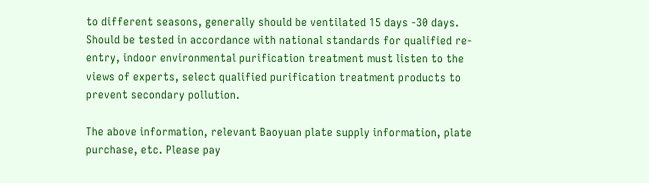to different seasons, generally should be ventilated 15 days -30 days. Should be tested in accordance with national standards for qualified re-entry, indoor environmental purification treatment must listen to the views of experts, select qualified purification treatment products to prevent secondary pollution.

The above information, relevant Baoyuan plate supply information, plate purchase, etc. Please pay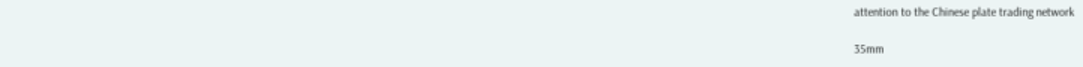attention to the Chinese plate trading network

35mm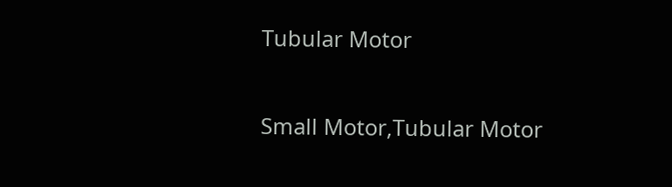Tubular Motor

Small Motor,Tubular Motor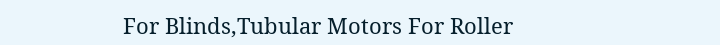For Blinds,Tubular Motors For Roller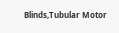Blinds,Tubular Motor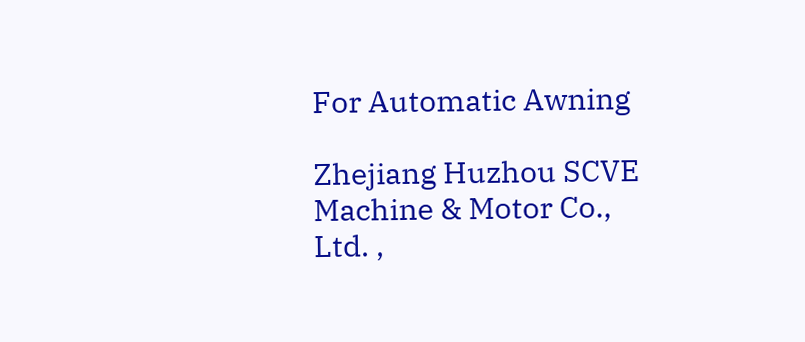For Automatic Awning

Zhejiang Huzhou SCVE Machine & Motor Co., Ltd. ,